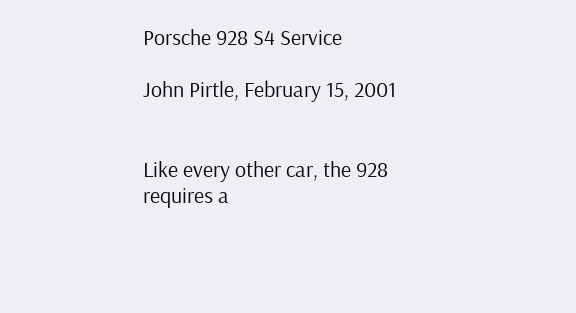Porsche 928 S4 Service

John Pirtle, February 15, 2001


Like every other car, the 928 requires a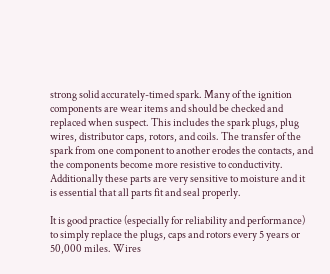strong solid accurately-timed spark. Many of the ignition components are wear items and should be checked and replaced when suspect. This includes the spark plugs, plug wires, distributor caps, rotors, and coils. The transfer of the spark from one component to another erodes the contacts, and the components become more resistive to conductivity. Additionally these parts are very sensitive to moisture and it is essential that all parts fit and seal properly.

It is good practice (especially for reliability and performance) to simply replace the plugs, caps and rotors every 5 years or 50,000 miles. Wires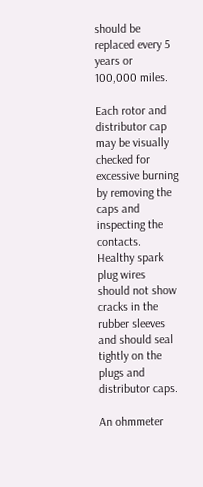should be replaced every 5 years or 100,000 miles.

Each rotor and distributor cap may be visually checked for excessive burning by removing the caps and inspecting the contacts. Healthy spark plug wires should not show cracks in the rubber sleeves and should seal tightly on the plugs and distributor caps.

An ohmmeter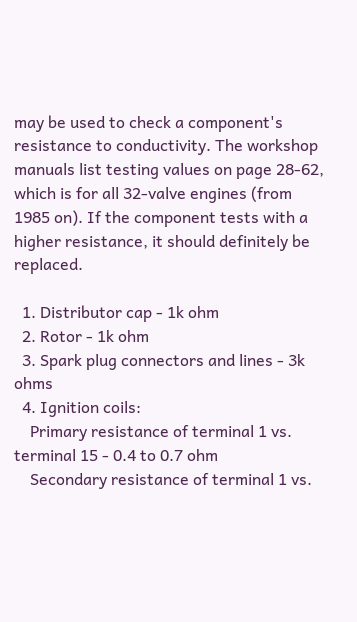may be used to check a component's resistance to conductivity. The workshop manuals list testing values on page 28-62, which is for all 32-valve engines (from 1985 on). If the component tests with a higher resistance, it should definitely be replaced.

  1. Distributor cap - 1k ohm
  2. Rotor - 1k ohm
  3. Spark plug connectors and lines - 3k ohms
  4. Ignition coils:
    Primary resistance of terminal 1 vs. terminal 15 - 0.4 to 0.7 ohm
    Secondary resistance of terminal 1 vs.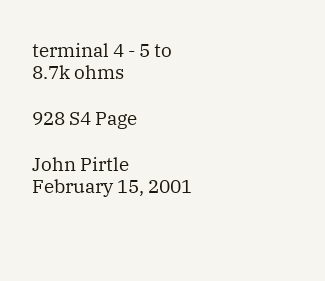terminal 4 - 5 to 8.7k ohms

928 S4 Page

John Pirtle
February 15, 2001